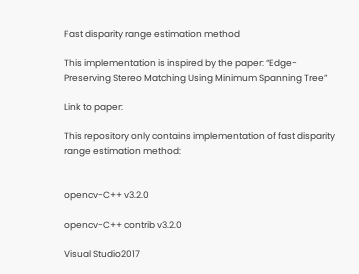Fast disparity range estimation method

This implementation is inspired by the paper: “Edge-Preserving Stereo Matching Using Minimum Spanning Tree”

Link to paper:

This repository only contains implementation of fast disparity range estimation method:


opencv-C++ v3.2.0

opencv-C++ contrib v3.2.0

Visual Studio2017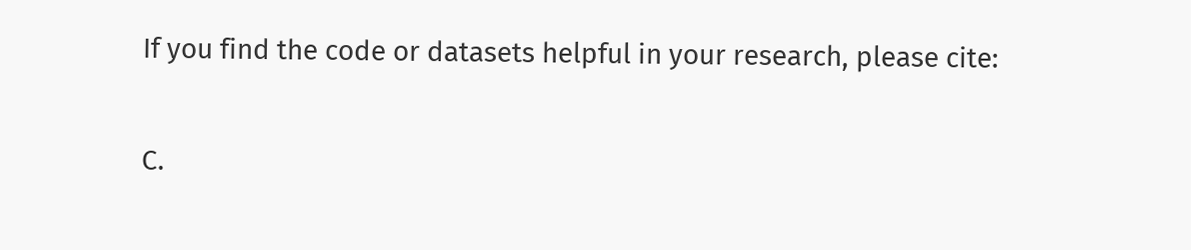If you find the code or datasets helpful in your research, please cite:

C.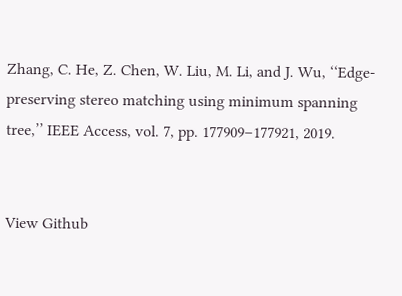Zhang, C. He, Z. Chen, W. Liu, M. Li, and J. Wu, ‘‘Edge-preserving stereo matching using minimum spanning tree,’’ IEEE Access, vol. 7, pp. 177909–177921, 2019.


View Github